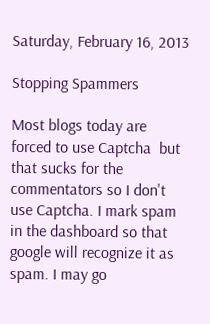Saturday, February 16, 2013

Stopping Spammers

Most blogs today are forced to use Captcha  but that sucks for the commentators so I don't use Captcha. I mark spam in the dashboard so that google will recognize it as spam. I may go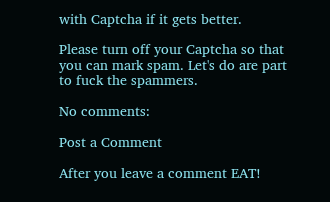with Captcha if it gets better.

Please turn off your Captcha so that you can mark spam. Let's do are part to fuck the spammers.

No comments:

Post a Comment

After you leave a comment EAT!